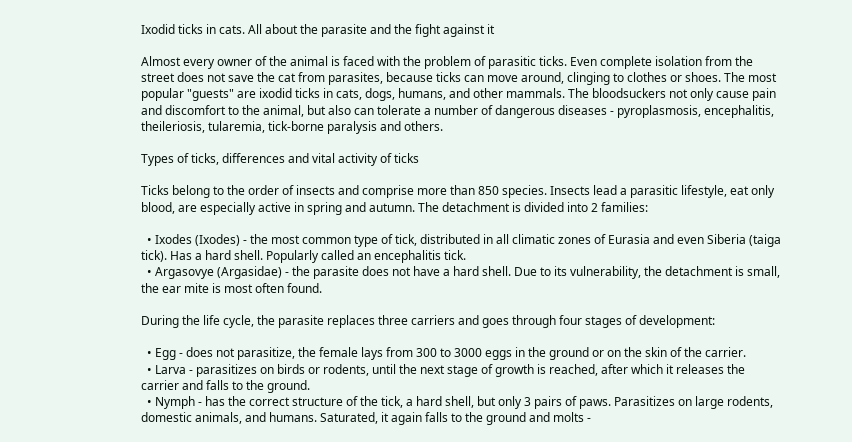Ixodid ticks in cats. All about the parasite and the fight against it

Almost every owner of the animal is faced with the problem of parasitic ticks. Even complete isolation from the street does not save the cat from parasites, because ticks can move around, clinging to clothes or shoes. The most popular "guests" are ixodid ticks in cats, dogs, humans, and other mammals. The bloodsuckers not only cause pain and discomfort to the animal, but also can tolerate a number of dangerous diseases - pyroplasmosis, encephalitis, theileriosis, tularemia, tick-borne paralysis and others.

Types of ticks, differences and vital activity of ticks

Ticks belong to the order of insects and comprise more than 850 species. Insects lead a parasitic lifestyle, eat only blood, are especially active in spring and autumn. The detachment is divided into 2 families:

  • Ixodes (Ixodes) - the most common type of tick, distributed in all climatic zones of Eurasia and even Siberia (taiga tick). Has a hard shell. Popularly called an encephalitis tick.
  • Argasovye (Argasidae) - the parasite does not have a hard shell. Due to its vulnerability, the detachment is small, the ear mite is most often found.

During the life cycle, the parasite replaces three carriers and goes through four stages of development:

  • Egg - does not parasitize, the female lays from 300 to 3000 eggs in the ground or on the skin of the carrier.
  • Larva - parasitizes on birds or rodents, until the next stage of growth is reached, after which it releases the carrier and falls to the ground.
  • Nymph - has the correct structure of the tick, a hard shell, but only 3 pairs of paws. Parasitizes on large rodents, domestic animals, and humans. Saturated, it again falls to the ground and molts -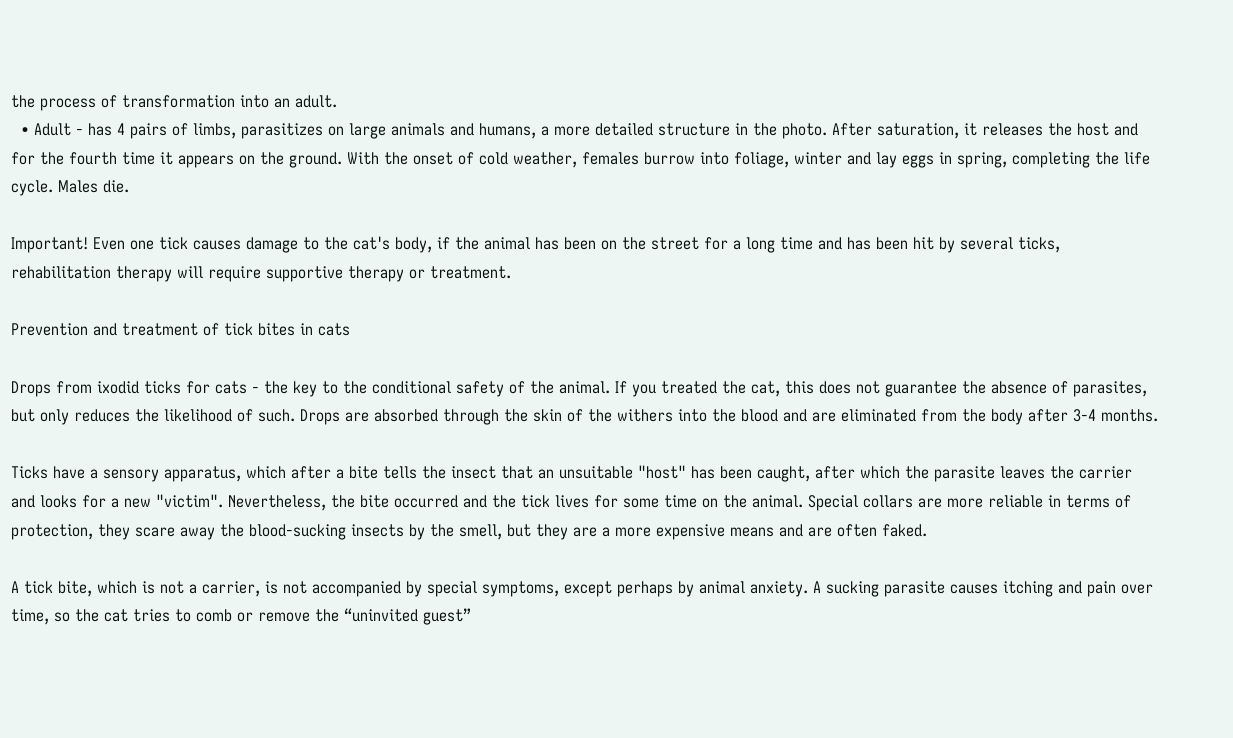the process of transformation into an adult.
  • Adult - has 4 pairs of limbs, parasitizes on large animals and humans, a more detailed structure in the photo. After saturation, it releases the host and for the fourth time it appears on the ground. With the onset of cold weather, females burrow into foliage, winter and lay eggs in spring, completing the life cycle. Males die.

Important! Even one tick causes damage to the cat's body, if the animal has been on the street for a long time and has been hit by several ticks, rehabilitation therapy will require supportive therapy or treatment.

Prevention and treatment of tick bites in cats

Drops from ixodid ticks for cats - the key to the conditional safety of the animal. If you treated the cat, this does not guarantee the absence of parasites, but only reduces the likelihood of such. Drops are absorbed through the skin of the withers into the blood and are eliminated from the body after 3-4 months.

Ticks have a sensory apparatus, which after a bite tells the insect that an unsuitable "host" has been caught, after which the parasite leaves the carrier and looks for a new "victim". Nevertheless, the bite occurred and the tick lives for some time on the animal. Special collars are more reliable in terms of protection, they scare away the blood-sucking insects by the smell, but they are a more expensive means and are often faked.

A tick bite, which is not a carrier, is not accompanied by special symptoms, except perhaps by animal anxiety. A sucking parasite causes itching and pain over time, so the cat tries to comb or remove the “uninvited guest”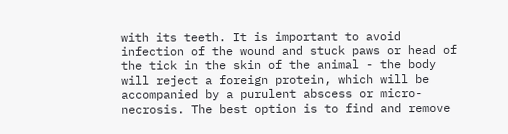with its teeth. It is important to avoid infection of the wound and stuck paws or head of the tick in the skin of the animal - the body will reject a foreign protein, which will be accompanied by a purulent abscess or micro-necrosis. The best option is to find and remove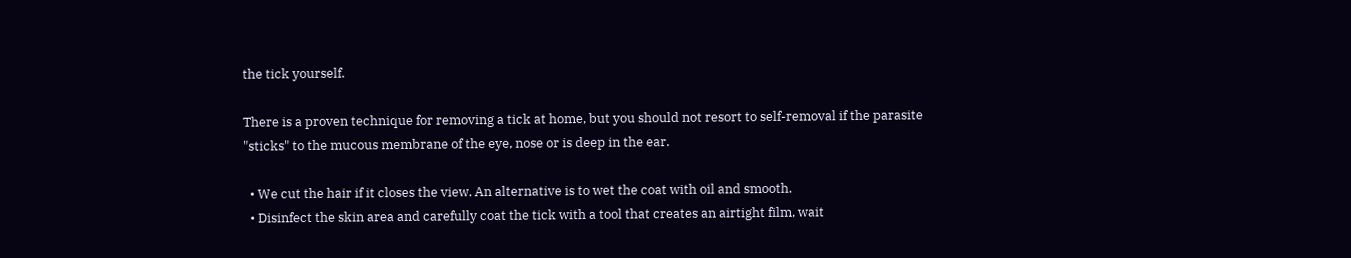the tick yourself.

There is a proven technique for removing a tick at home, but you should not resort to self-removal if the parasite "sticks" to the mucous membrane of the eye, nose or is deep in the ear.

  • We cut the hair if it closes the view. An alternative is to wet the coat with oil and smooth.
  • Disinfect the skin area and carefully coat the tick with a tool that creates an airtight film, wait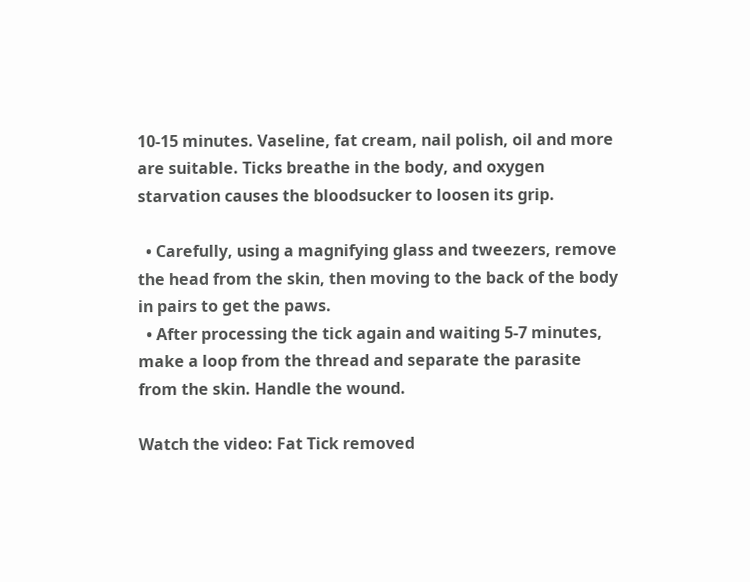10-15 minutes. Vaseline, fat cream, nail polish, oil and more are suitable. Ticks breathe in the body, and oxygen starvation causes the bloodsucker to loosen its grip.

  • Carefully, using a magnifying glass and tweezers, remove the head from the skin, then moving to the back of the body in pairs to get the paws.
  • After processing the tick again and waiting 5-7 minutes, make a loop from the thread and separate the parasite from the skin. Handle the wound.

Watch the video: Fat Tick removed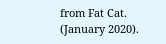from Fat Cat. (January 2020).